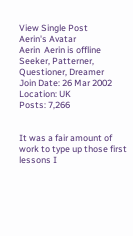View Single Post
Aerin's Avatar
Aerin  Aerin is offline
Seeker, Patterner, Questioner, Dreamer
Join Date: 26 Mar 2002
Location: UK
Posts: 7,266


It was a fair amount of work to type up those first lessons I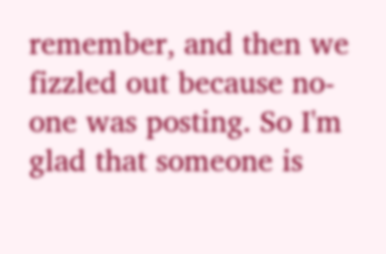remember, and then we fizzled out because no-one was posting. So I'm glad that someone is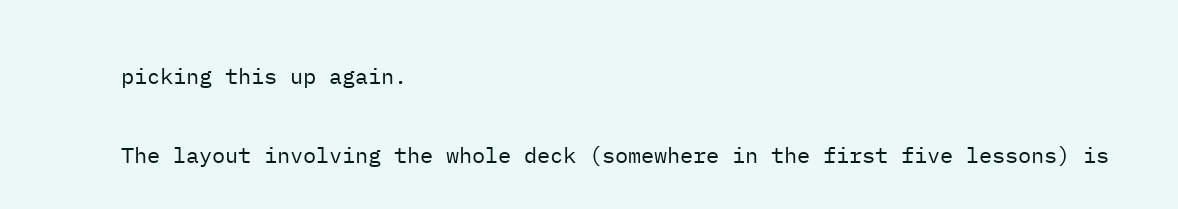picking this up again.

The layout involving the whole deck (somewhere in the first five lessons) is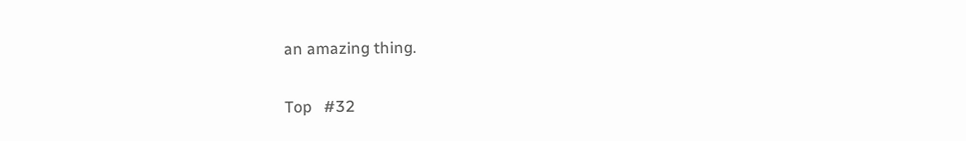an amazing thing.

Top   #32